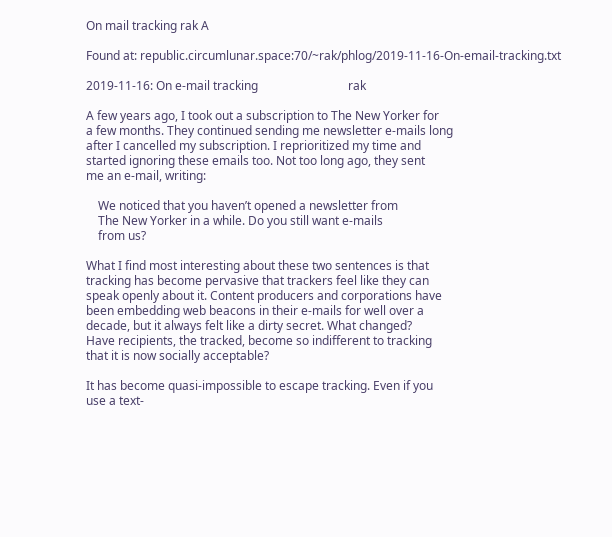On mail tracking rak A

Found at: republic.circumlunar.space:70/~rak/phlog/2019-11-16-On-email-tracking.txt

2019-11-16: On e-mail tracking                              rak

A few years ago, I took out a subscription to The New Yorker for
a few months. They continued sending me newsletter e-mails long
after I cancelled my subscription. I reprioritized my time and
started ignoring these emails too. Not too long ago, they sent
me an e-mail, writing:

    We noticed that you haven’t opened a newsletter from
    The New Yorker in a while. Do you still want e-mails
    from us?

What I find most interesting about these two sentences is that
tracking has become pervasive that trackers feel like they can
speak openly about it. Content producers and corporations have
been embedding web beacons in their e-mails for well over a
decade, but it always felt like a dirty secret. What changed?
Have recipients, the tracked, become so indifferent to tracking
that it is now socially acceptable?

It has become quasi-impossible to escape tracking. Even if you
use a text-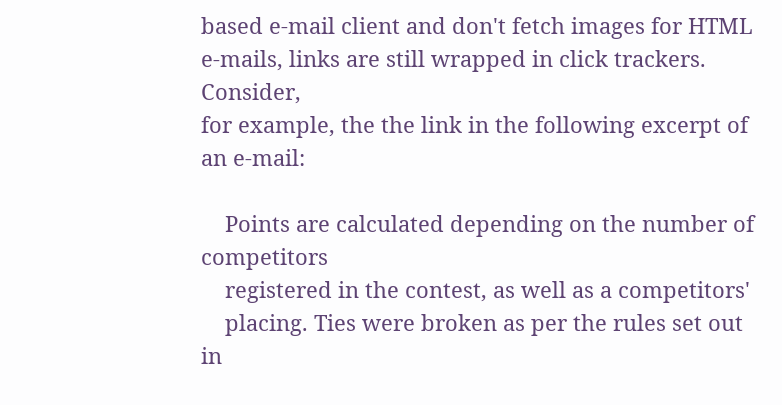based e-mail client and don't fetch images for HTML
e-mails, links are still wrapped in click trackers. Consider,
for example, the the link in the following excerpt of an e-mail:

    Points are calculated depending on the number of competitors
    registered in the contest, as well as a competitors'
    placing. Ties were broken as per the rules set out in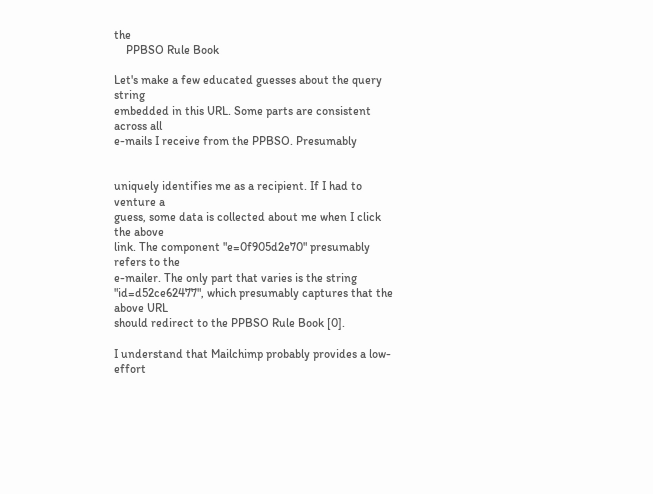the
    PPBSO Rule Book

Let's make a few educated guesses about the query string
embedded in this URL. Some parts are consistent across all
e-mails I receive from the PPBSO. Presumably


uniquely identifies me as a recipient. If I had to venture a
guess, some data is collected about me when I click the above
link. The component "e=0f905d2e70" presumably refers to the
e-mailer. The only part that varies is the string
"id=d52ce62477", which presumably captures that the above URL
should redirect to the PPBSO Rule Book [0].

I understand that Mailchimp probably provides a low-effort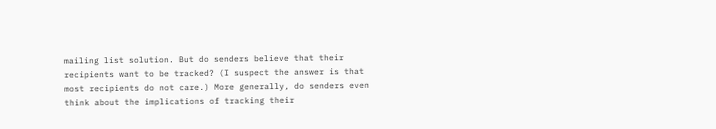mailing list solution. But do senders believe that their
recipients want to be tracked? (I suspect the answer is that
most recipients do not care.) More generally, do senders even
think about the implications of tracking their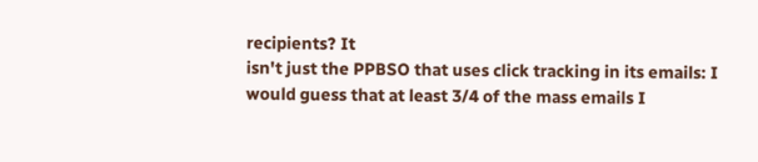recipients? It
isn't just the PPBSO that uses click tracking in its emails: I
would guess that at least 3/4 of the mass emails I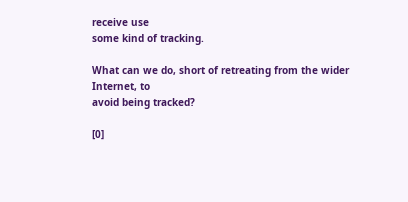receive use
some kind of tracking.

What can we do, short of retreating from the wider Internet, to
avoid being tracked?

[0]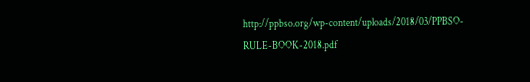http://ppbso.org/wp-content/uploads/2018/03/PPBSO-RULE-BOOK-2018.pdf